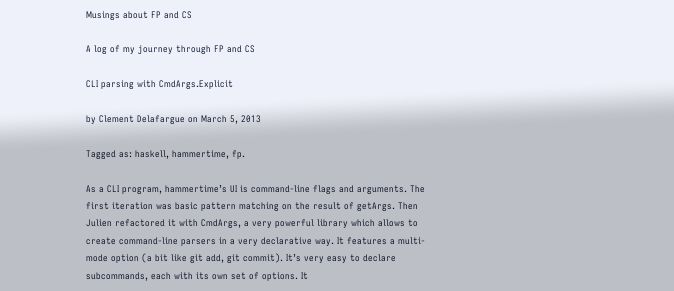Musings about FP and CS

A log of my journey through FP and CS

CLI parsing with CmdArgs.Explicit

by Clement Delafargue on March 5, 2013

Tagged as: haskell, hammertime, fp.

As a CLI program, hammertime’s UI is command-line flags and arguments. The first iteration was basic pattern matching on the result of getArgs. Then Julien refactored it with CmdArgs, a very powerful library which allows to create command-line parsers in a very declarative way. It features a multi-mode option (a bit like git add, git commit). It’s very easy to declare subcommands, each with its own set of options. It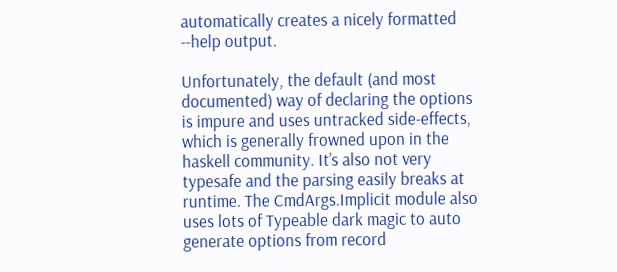automatically creates a nicely formatted --help output.

Unfortunately, the default (and most documented) way of declaring the options is impure and uses untracked side-effects, which is generally frowned upon in the haskell community. It’s also not very typesafe and the parsing easily breaks at runtime. The CmdArgs.Implicit module also uses lots of Typeable dark magic to auto generate options from record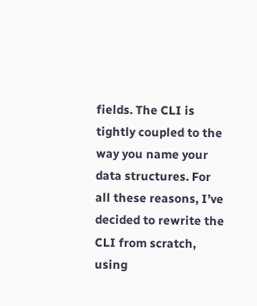fields. The CLI is tightly coupled to the way you name your data structures. For all these reasons, I’ve decided to rewrite the CLI from scratch, using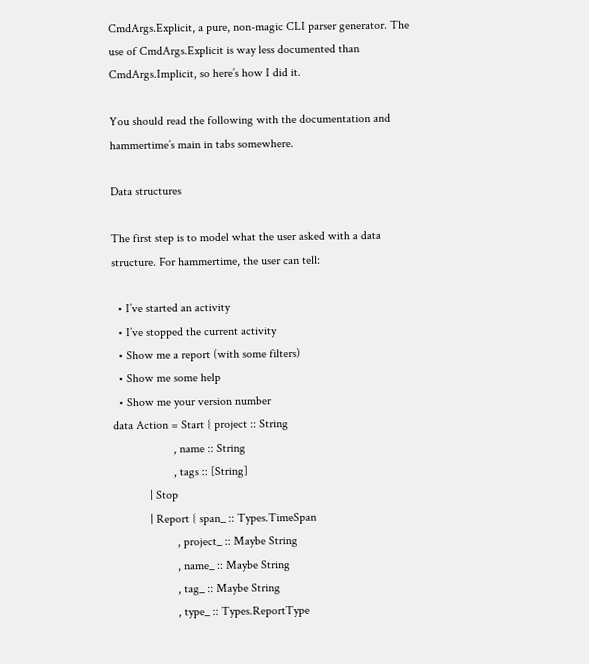CmdArgs.Explicit, a pure, non-magic CLI parser generator. The use of CmdArgs.Explicit is way less documented than CmdArgs.Implicit, so here’s how I did it.

You should read the following with the documentation and hammertime’s main in tabs somewhere.

Data structures

The first step is to model what the user asked with a data structure. For hammertime, the user can tell:

  • I’ve started an activity
  • I’ve stopped the current activity
  • Show me a report (with some filters)
  • Show me some help
  • Show me your version number
data Action = Start { project :: String
                    , name :: String
                    , tags :: [String]
            | Stop
            | Report { span_ :: Types.TimeSpan
                     , project_ :: Maybe String
                     , name_ :: Maybe String
                     , tag_ :: Maybe String
                     , type_ :: Types.ReportType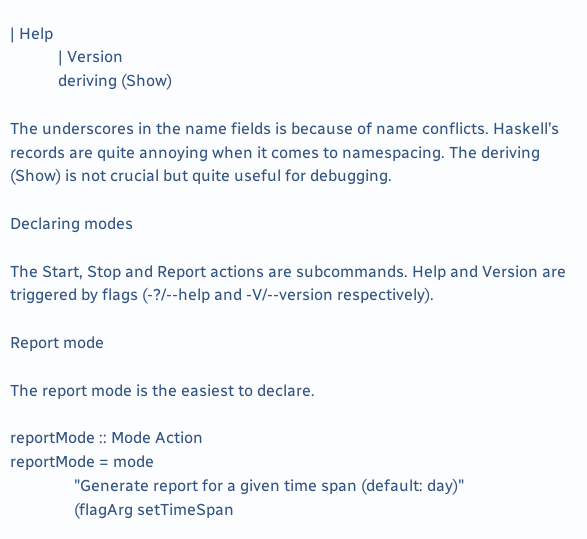| Help
            | Version
            deriving (Show)

The underscores in the name fields is because of name conflicts. Haskell’s records are quite annoying when it comes to namespacing. The deriving (Show) is not crucial but quite useful for debugging.

Declaring modes

The Start, Stop and Report actions are subcommands. Help and Version are triggered by flags (-?/--help and -V/--version respectively).

Report mode

The report mode is the easiest to declare.

reportMode :: Mode Action
reportMode = mode
                "Generate report for a given time span (default: day)"
                (flagArg setTimeSpan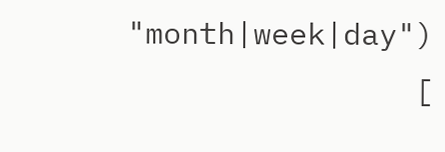"month|week|day")
                [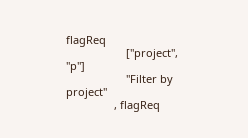flagReq
                    ["project", "p"]
                    "Filter by project"
                , flagReq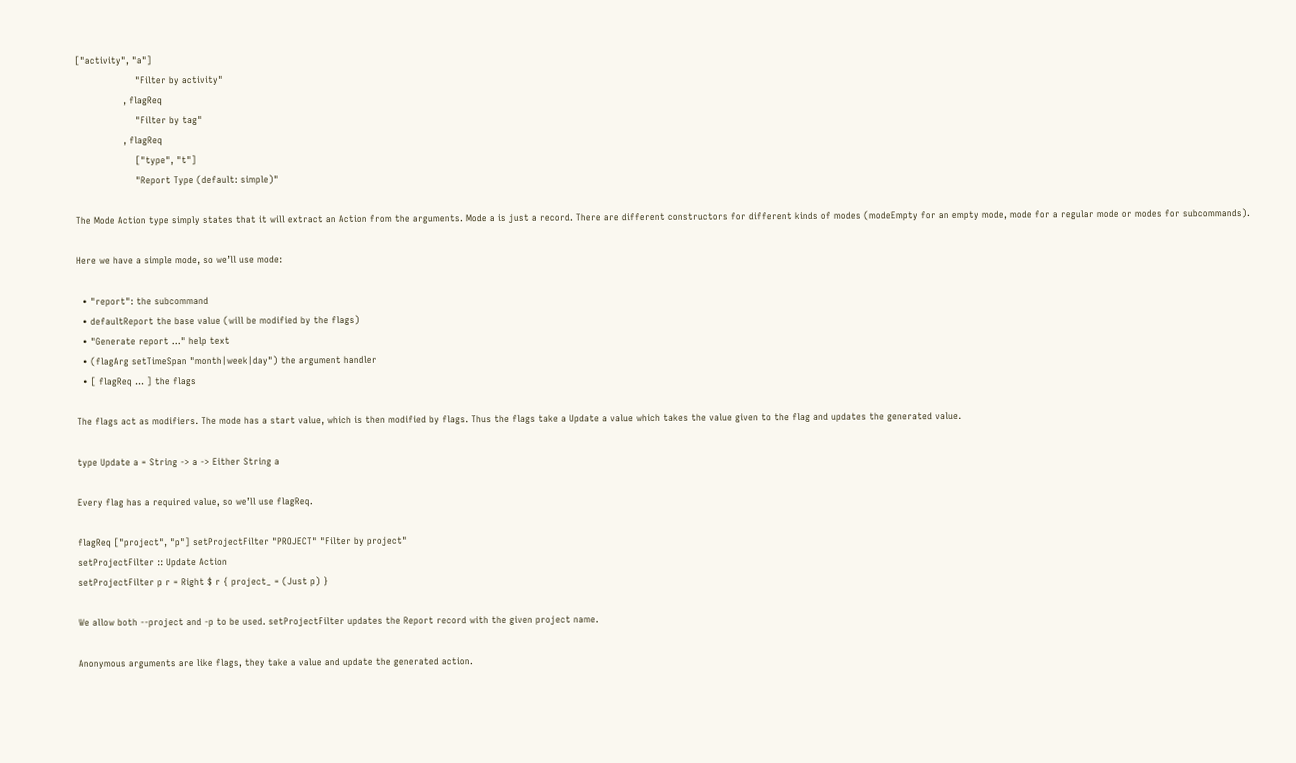["activity", "a"]
                    "Filter by activity"
                , flagReq
                    "Filter by tag"
                , flagReq
                    ["type", "t"]
                    "Report Type (default: simple)"

The Mode Action type simply states that it will extract an Action from the arguments. Mode a is just a record. There are different constructors for different kinds of modes (modeEmpty for an empty mode, mode for a regular mode or modes for subcommands).

Here we have a simple mode, so we’ll use mode:

  • "report": the subcommand
  • defaultReport the base value (will be modified by the flags)
  • "Generate report …" help text
  • (flagArg setTimeSpan "month|week|day") the argument handler
  • [ flagReq … ] the flags

The flags act as modifiers. The mode has a start value, which is then modified by flags. Thus the flags take a Update a value which takes the value given to the flag and updates the generated value.

type Update a = String -> a -> Either String a

Every flag has a required value, so we’ll use flagReq.

flagReq ["project", "p"] setProjectFilter "PROJECT" "Filter by project"
setProjectFilter :: Update Action
setProjectFilter p r = Right $ r { project_ = (Just p) }

We allow both --project and -p to be used. setProjectFilter updates the Report record with the given project name.

Anonymous arguments are like flags, they take a value and update the generated action.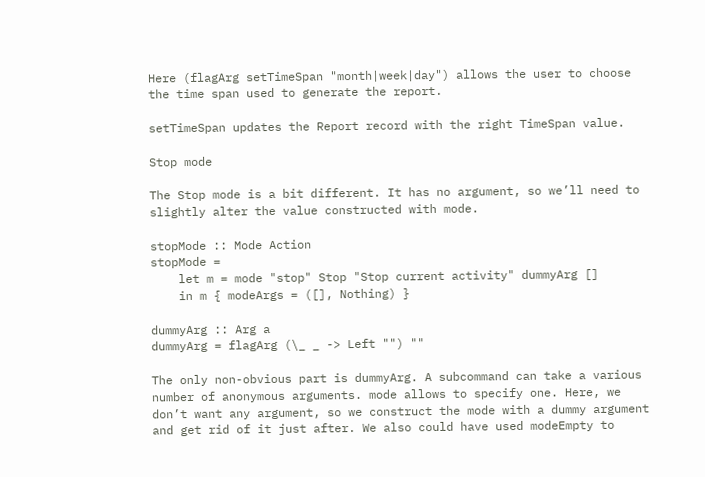Here (flagArg setTimeSpan "month|week|day") allows the user to choose the time span used to generate the report.

setTimeSpan updates the Report record with the right TimeSpan value.

Stop mode

The Stop mode is a bit different. It has no argument, so we’ll need to slightly alter the value constructed with mode.

stopMode :: Mode Action
stopMode =
    let m = mode "stop" Stop "Stop current activity" dummyArg []
    in m { modeArgs = ([], Nothing) }

dummyArg :: Arg a
dummyArg = flagArg (\_ _ -> Left "") ""

The only non-obvious part is dummyArg. A subcommand can take a various number of anonymous arguments. mode allows to specify one. Here, we don’t want any argument, so we construct the mode with a dummy argument and get rid of it just after. We also could have used modeEmpty to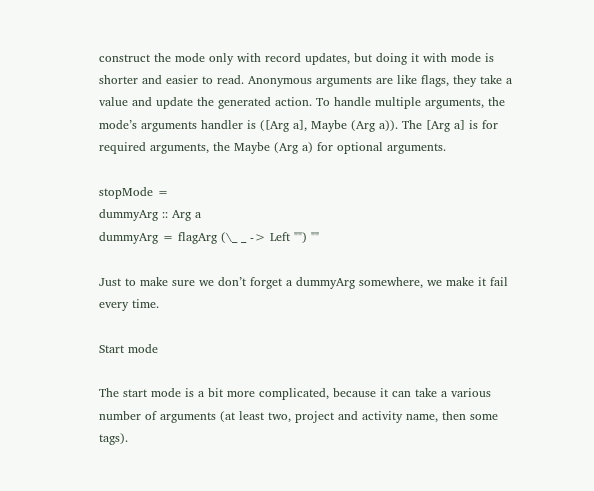construct the mode only with record updates, but doing it with mode is shorter and easier to read. Anonymous arguments are like flags, they take a value and update the generated action. To handle multiple arguments, the mode’s arguments handler is ([Arg a], Maybe (Arg a)). The [Arg a] is for required arguments, the Maybe (Arg a) for optional arguments.

stopMode =
dummyArg :: Arg a
dummyArg = flagArg (\_ _ -> Left "") ""

Just to make sure we don’t forget a dummyArg somewhere, we make it fail every time.

Start mode

The start mode is a bit more complicated, because it can take a various number of arguments (at least two, project and activity name, then some tags).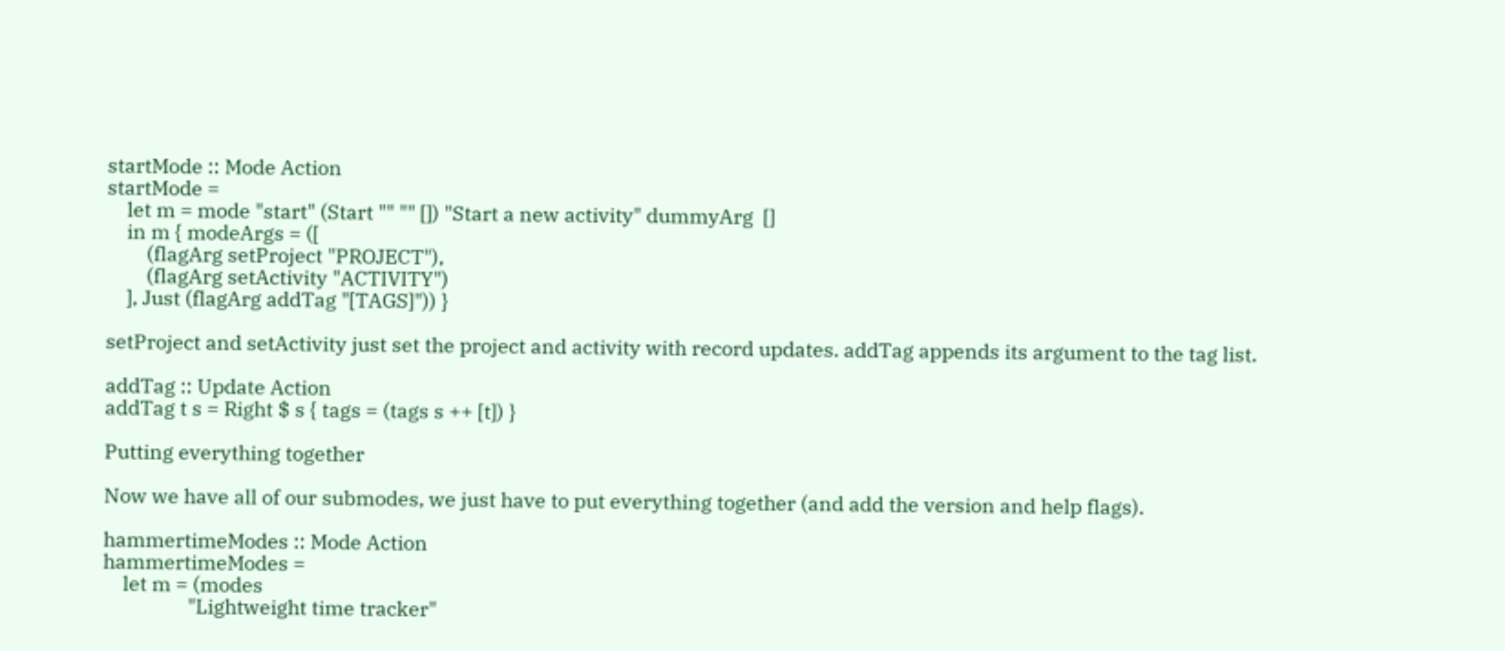startMode :: Mode Action
startMode =
    let m = mode "start" (Start "" "" []) "Start a new activity" dummyArg  []
    in m { modeArgs = ([
        (flagArg setProject "PROJECT"),
        (flagArg setActivity "ACTIVITY")
    ], Just (flagArg addTag "[TAGS]")) }

setProject and setActivity just set the project and activity with record updates. addTag appends its argument to the tag list.

addTag :: Update Action
addTag t s = Right $ s { tags = (tags s ++ [t]) }

Putting everything together

Now we have all of our submodes, we just have to put everything together (and add the version and help flags).

hammertimeModes :: Mode Action
hammertimeModes =
    let m = (modes
                 "Lightweight time tracker"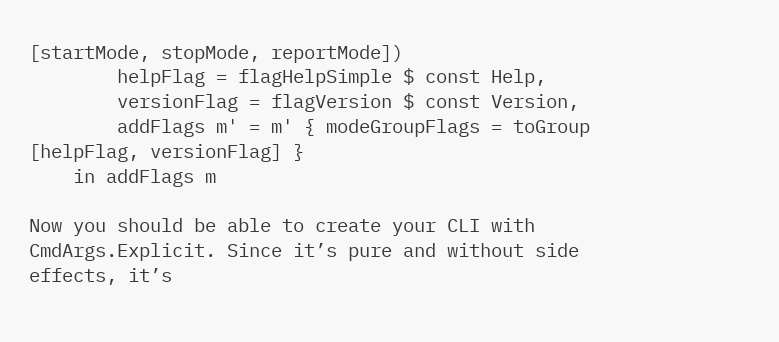[startMode, stopMode, reportMode])
        helpFlag = flagHelpSimple $ const Help,
        versionFlag = flagVersion $ const Version,
        addFlags m' = m' { modeGroupFlags = toGroup [helpFlag, versionFlag] }
    in addFlags m

Now you should be able to create your CLI with CmdArgs.Explicit. Since it’s pure and without side effects, it’s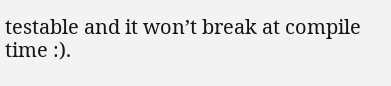testable and it won’t break at compile time :).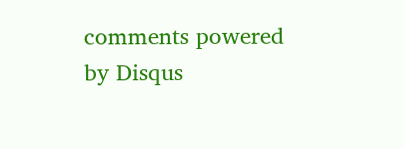comments powered by Disqus